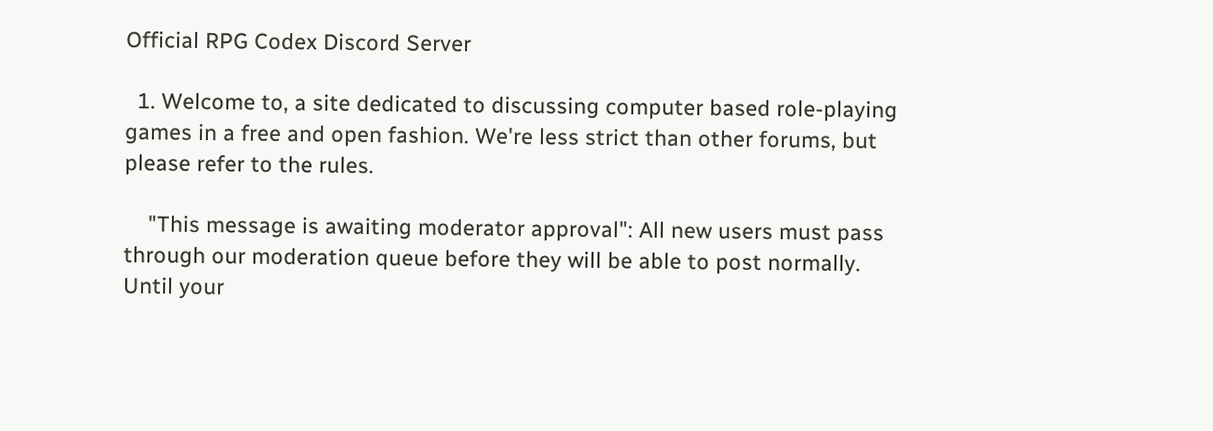Official RPG Codex Discord Server

  1. Welcome to, a site dedicated to discussing computer based role-playing games in a free and open fashion. We're less strict than other forums, but please refer to the rules.

    "This message is awaiting moderator approval": All new users must pass through our moderation queue before they will be able to post normally. Until your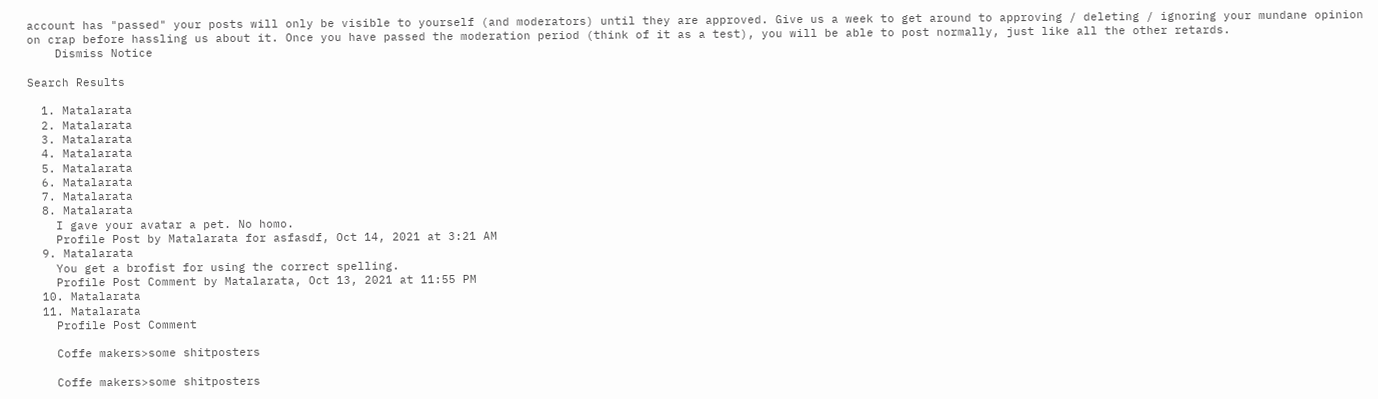account has "passed" your posts will only be visible to yourself (and moderators) until they are approved. Give us a week to get around to approving / deleting / ignoring your mundane opinion on crap before hassling us about it. Once you have passed the moderation period (think of it as a test), you will be able to post normally, just like all the other retards.
    Dismiss Notice

Search Results

  1. Matalarata
  2. Matalarata
  3. Matalarata
  4. Matalarata
  5. Matalarata
  6. Matalarata
  7. Matalarata
  8. Matalarata
    I gave your avatar a pet. No homo.
    Profile Post by Matalarata for asfasdf, Oct 14, 2021 at 3:21 AM
  9. Matalarata
    You get a brofist for using the correct spelling.
    Profile Post Comment by Matalarata, Oct 13, 2021 at 11:55 PM
  10. Matalarata
  11. Matalarata
    Profile Post Comment

    Coffe makers>some shitposters

    Coffe makers>some shitposters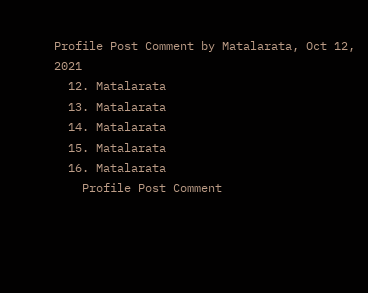Profile Post Comment by Matalarata, Oct 12, 2021
  12. Matalarata
  13. Matalarata
  14. Matalarata
  15. Matalarata
  16. Matalarata
    Profile Post Comment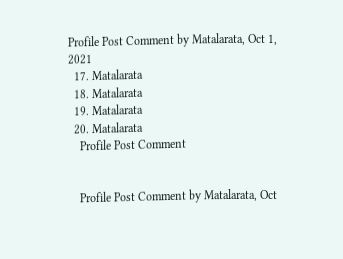Profile Post Comment by Matalarata, Oct 1, 2021
  17. Matalarata
  18. Matalarata
  19. Matalarata
  20. Matalarata
    Profile Post Comment


    Profile Post Comment by Matalarata, Oct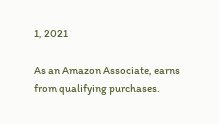1, 2021

As an Amazon Associate, earns from qualifying purchases.